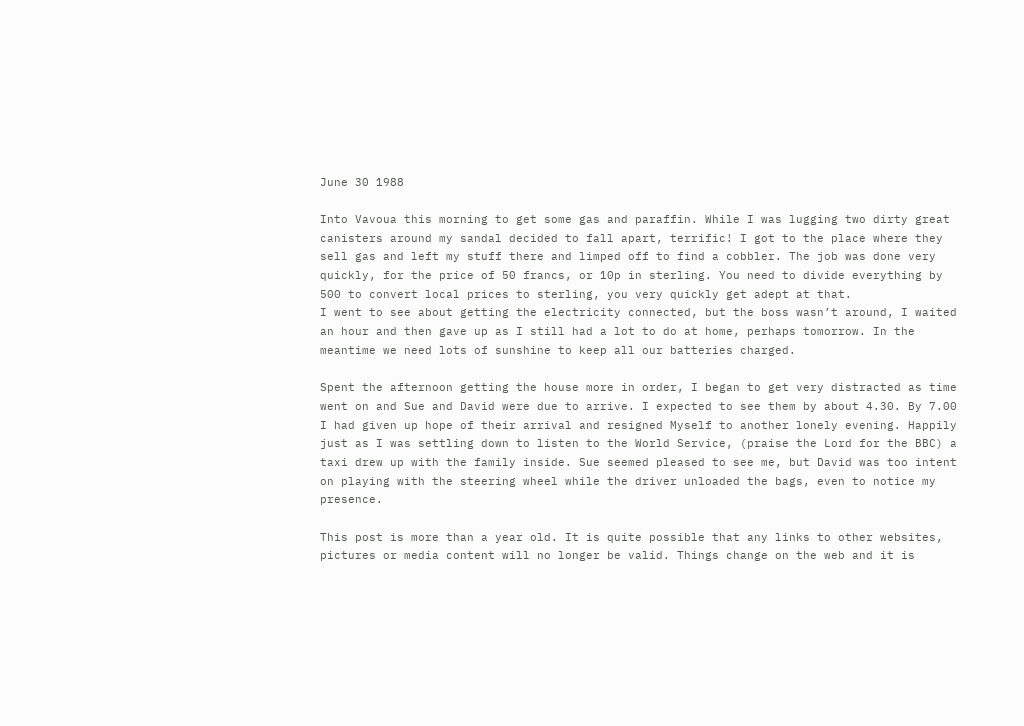June 30 1988

Into Vavoua this morning to get some gas and paraffin. While I was lugging two dirty great canisters around my sandal decided to fall apart, terrific! I got to the place where they sell gas and left my stuff there and limped off to find a cobbler. The job was done very quickly, for the price of 50 francs, or 10p in sterling. You need to divide everything by 500 to convert local prices to sterling, you very quickly get adept at that.
I went to see about getting the electricity connected, but the boss wasn’t around, I waited an hour and then gave up as I still had a lot to do at home, perhaps tomorrow. In the meantime we need lots of sunshine to keep all our batteries charged.

Spent the afternoon getting the house more in order, I began to get very distracted as time went on and Sue and David were due to arrive. I expected to see them by about 4.30. By 7.00 I had given up hope of their arrival and resigned Myself to another lonely evening. Happily just as I was settling down to listen to the World Service, (praise the Lord for the BBC) a taxi drew up with the family inside. Sue seemed pleased to see me, but David was too intent on playing with the steering wheel while the driver unloaded the bags, even to notice my presence.

This post is more than a year old. It is quite possible that any links to other websites, pictures or media content will no longer be valid. Things change on the web and it is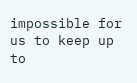impossible for us to keep up to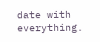date with everything.